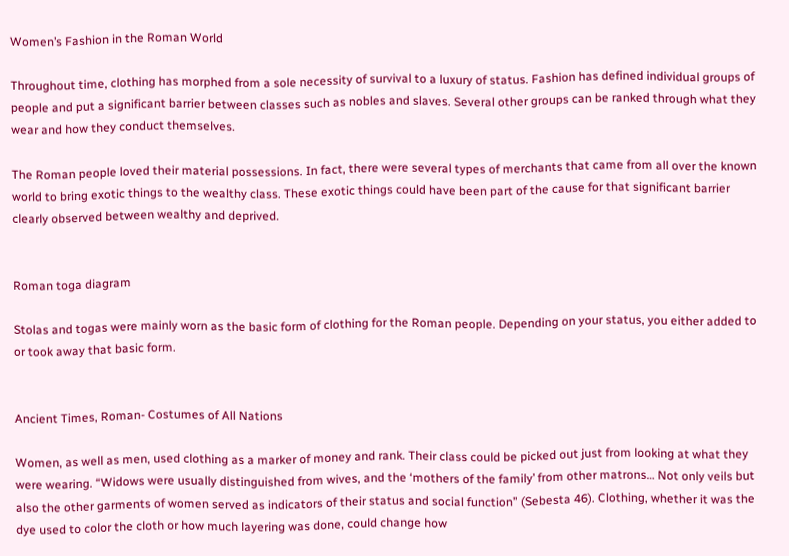Women’s Fashion in the Roman World

Throughout time, clothing has morphed from a sole necessity of survival to a luxury of status. Fashion has defined individual groups of people and put a significant barrier between classes such as nobles and slaves. Several other groups can be ranked through what they wear and how they conduct themselves.

The Roman people loved their material possessions. In fact, there were several types of merchants that came from all over the known world to bring exotic things to the wealthy class. These exotic things could have been part of the cause for that significant barrier clearly observed between wealthy and deprived.


Roman toga diagram

Stolas and togas were mainly worn as the basic form of clothing for the Roman people. Depending on your status, you either added to or took away that basic form.


Ancient Times, Roman- Costumes of All Nations

Women, as well as men, used clothing as a marker of money and rank. Their class could be picked out just from looking at what they were wearing. “Widows were usually distinguished from wives, and the ‘mothers of the family’ from other matrons… Not only veils but also the other garments of women served as indicators of their status and social function” (Sebesta 46). Clothing, whether it was the dye used to color the cloth or how much layering was done, could change how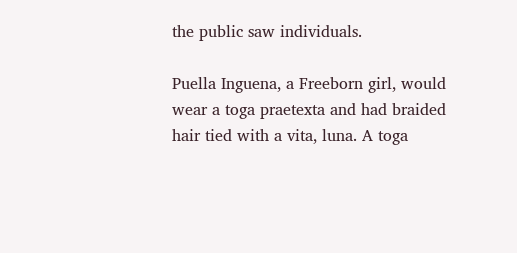the public saw individuals.

Puella Inguena, a Freeborn girl, would wear a toga praetexta and had braided hair tied with a vita, luna. A toga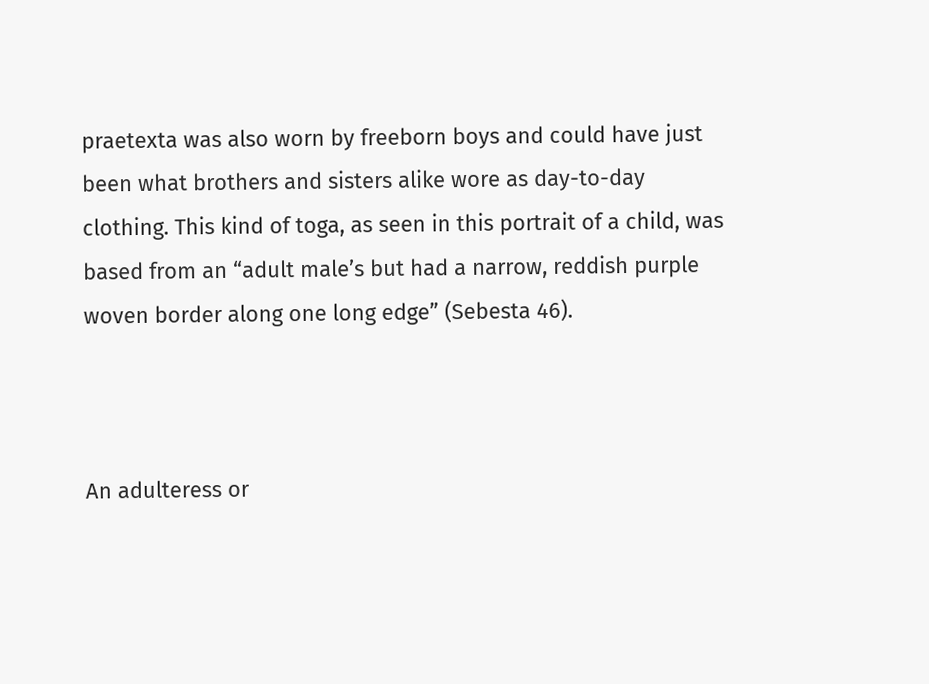praetexta was also worn by freeborn boys and could have just been what brothers and sisters alike wore as day-to-day clothing. This kind of toga, as seen in this portrait of a child, was based from an “adult male’s but had a narrow, reddish purple woven border along one long edge” (Sebesta 46).



An adulteress or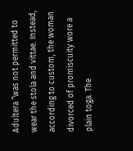Adultera “was not permitted to wear the stola and vittae. Instead, according to custom, the woman divorced of promiscuity wore a plain toga. The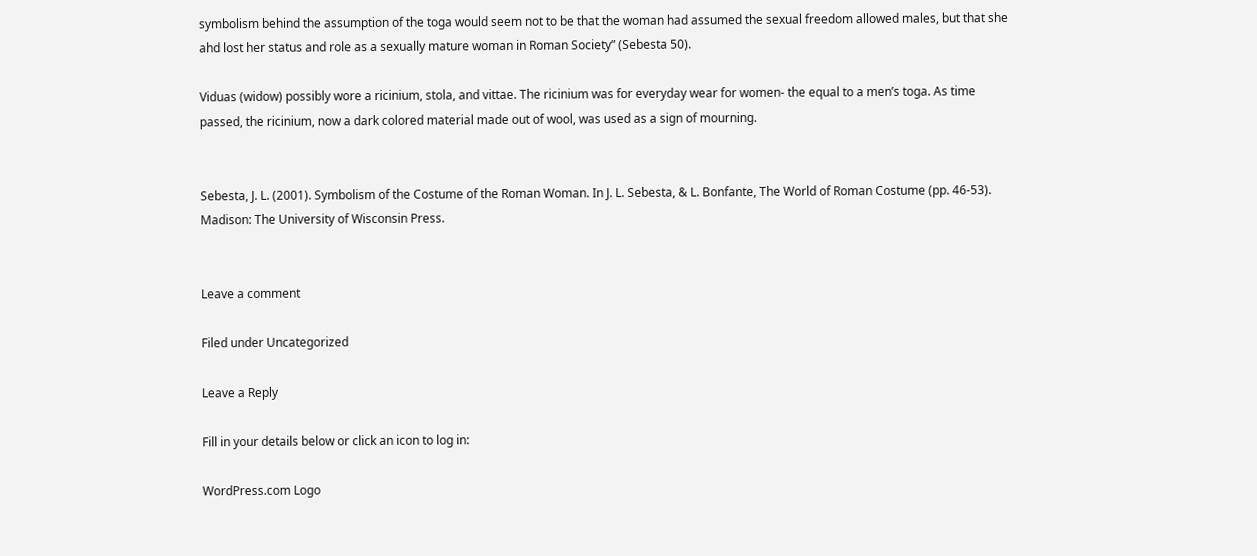symbolism behind the assumption of the toga would seem not to be that the woman had assumed the sexual freedom allowed males, but that she ahd lost her status and role as a sexually mature woman in Roman Society” (Sebesta 50).

Viduas (widow) possibly wore a ricinium, stola, and vittae. The ricinium was for everyday wear for women- the equal to a men’s toga. As time passed, the ricinium, now a dark colored material made out of wool, was used as a sign of mourning.


Sebesta, J. L. (2001). Symbolism of the Costume of the Roman Woman. In J. L. Sebesta, & L. Bonfante, The World of Roman Costume (pp. 46-53). Madison: The University of Wisconsin Press.


Leave a comment

Filed under Uncategorized

Leave a Reply

Fill in your details below or click an icon to log in:

WordPress.com Logo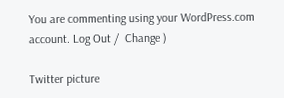You are commenting using your WordPress.com account. Log Out /  Change )

Twitter picture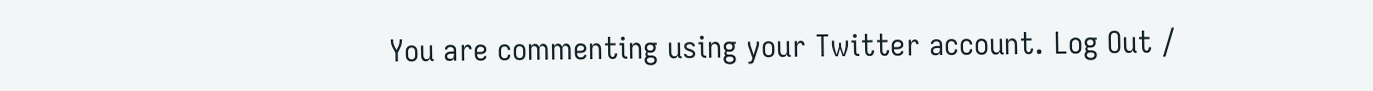You are commenting using your Twitter account. Log Out /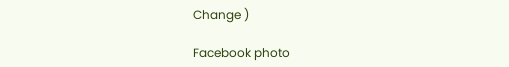Change )

Facebook photo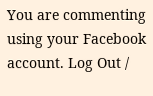You are commenting using your Facebook account. Log Out /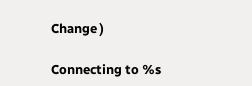Change )

Connecting to %s